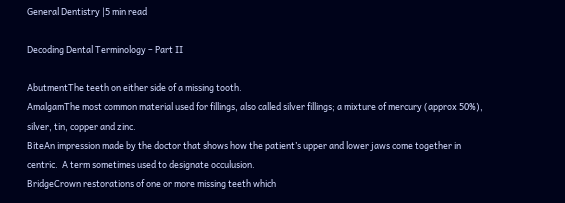General Dentistry |5 min read

Decoding Dental Terminology – Part II

AbutmentThe teeth on either side of a missing tooth.
AmalgamThe most common material used for fillings, also called silver fillings; a mixture of mercury (approx 50%), silver, tin, copper and zinc.
BiteAn impression made by the doctor that shows how the patient’s upper and lower jaws come together in centric.  A term sometimes used to designate occulusion.
BridgeCrown restorations of one or more missing teeth which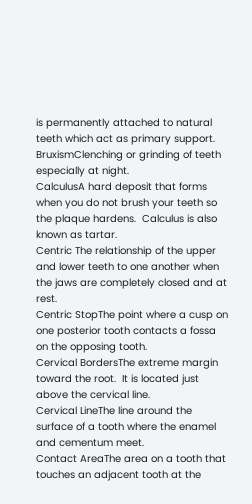is permanently attached to natural teeth which act as primary support.
BruxismClenching or grinding of teeth especially at night.
CalculusA hard deposit that forms when you do not brush your teeth so the plaque hardens.  Calculus is also known as tartar.
Centric The relationship of the upper and lower teeth to one another when the jaws are completely closed and at rest.
Centric StopThe point where a cusp on one posterior tooth contacts a fossa on the opposing tooth.
Cervical BordersThe extreme margin toward the root.  It is located just above the cervical line.
Cervical LineThe line around the surface of a tooth where the enamel and cementum meet.
Contact AreaThe area on a tooth that touches an adjacent tooth at the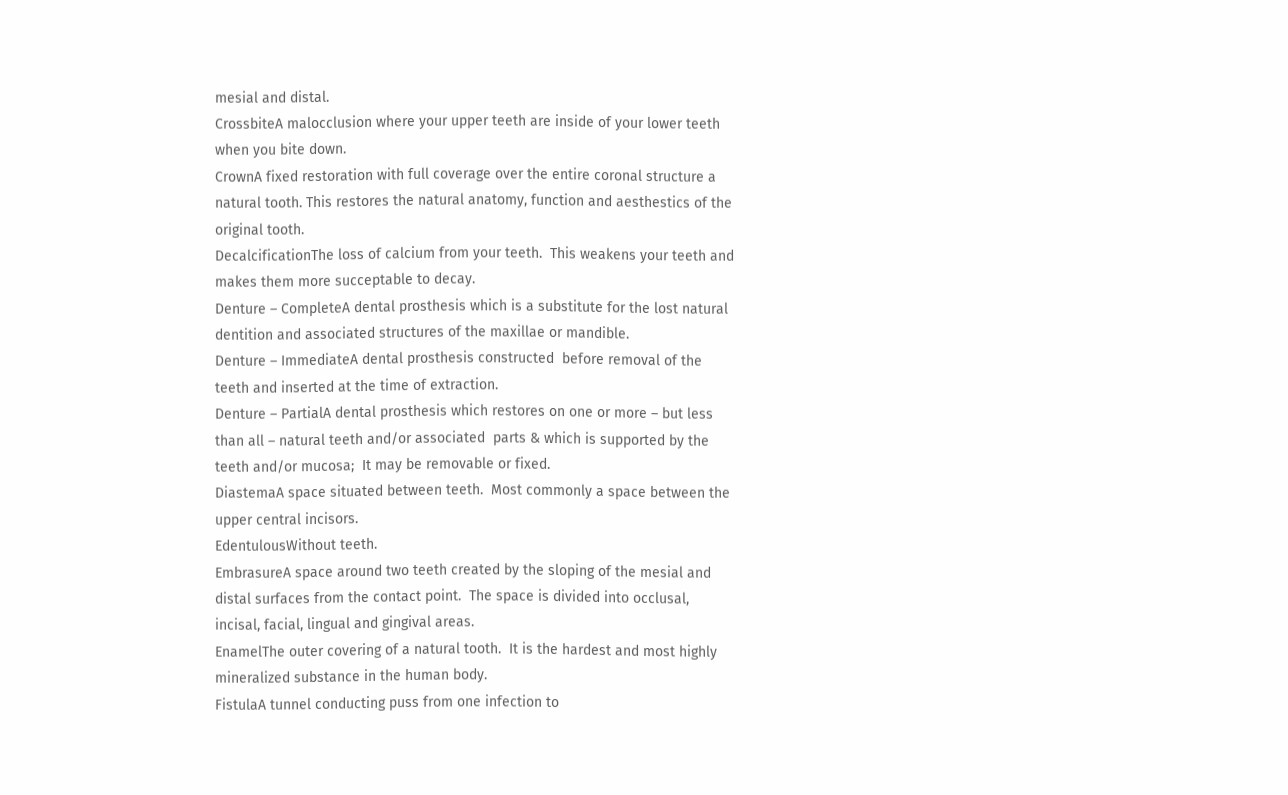mesial and distal.
CrossbiteA malocclusion where your upper teeth are inside of your lower teeth when you bite down.
CrownA fixed restoration with full coverage over the entire coronal structure a natural tooth. This restores the natural anatomy, function and aesthestics of the original tooth.
DecalcificationThe loss of calcium from your teeth.  This weakens your teeth and makes them more succeptable to decay.
Denture – CompleteA dental prosthesis which is a substitute for the lost natural dentition and associated structures of the maxillae or mandible.
Denture – ImmediateA dental prosthesis constructed  before removal of the teeth and inserted at the time of extraction.
Denture – PartialA dental prosthesis which restores on one or more – but less than all – natural teeth and/or associated  parts & which is supported by the teeth and/or mucosa;  It may be removable or fixed.
DiastemaA space situated between teeth.  Most commonly a space between the upper central incisors.
EdentulousWithout teeth.
EmbrasureA space around two teeth created by the sloping of the mesial and distal surfaces from the contact point.  The space is divided into occlusal, incisal, facial, lingual and gingival areas.
EnamelThe outer covering of a natural tooth.  It is the hardest and most highly mineralized substance in the human body.
FistulaA tunnel conducting puss from one infection to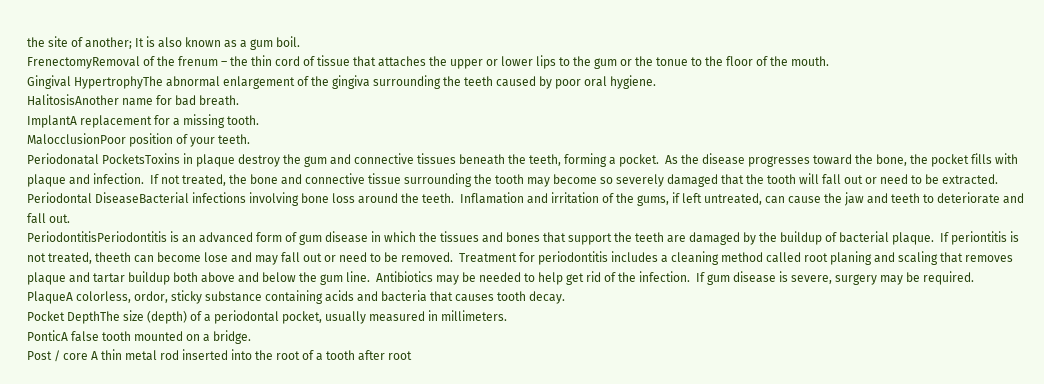the site of another; It is also known as a gum boil.
FrenectomyRemoval of the frenum – the thin cord of tissue that attaches the upper or lower lips to the gum or the tonue to the floor of the mouth.
Gingival HypertrophyThe abnormal enlargement of the gingiva surrounding the teeth caused by poor oral hygiene.
HalitosisAnother name for bad breath.
ImplantA replacement for a missing tooth.
MalocclusionPoor position of your teeth.
Periodonatal PocketsToxins in plaque destroy the gum and connective tissues beneath the teeth, forming a pocket.  As the disease progresses toward the bone, the pocket fills with plaque and infection.  If not treated, the bone and connective tissue surrounding the tooth may become so severely damaged that the tooth will fall out or need to be extracted.
Periodontal DiseaseBacterial infections involving bone loss around the teeth.  Inflamation and irritation of the gums, if left untreated, can cause the jaw and teeth to deteriorate and fall out.
PeriodontitisPeriodontitis is an advanced form of gum disease in which the tissues and bones that support the teeth are damaged by the buildup of bacterial plaque.  If periontitis is not treated, theeth can become lose and may fall out or need to be removed.  Treatment for periodontitis includes a cleaning method called root planing and scaling that removes plaque and tartar buildup both above and below the gum line.  Antibiotics may be needed to help get rid of the infection.  If gum disease is severe, surgery may be required.
PlaqueA colorless, ordor, sticky substance containing acids and bacteria that causes tooth decay.
Pocket DepthThe size (depth) of a periodontal pocket, usually measured in millimeters.
PonticA false tooth mounted on a bridge.
Post / core A thin metal rod inserted into the root of a tooth after root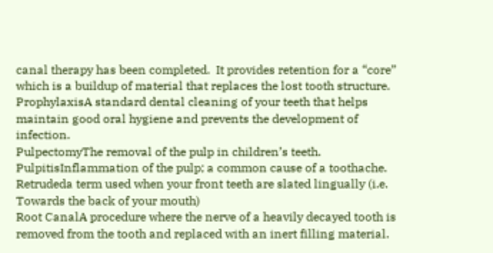canal therapy has been completed.  It provides retention for a “core” which is a buildup of material that replaces the lost tooth structure.
ProphylaxisA standard dental cleaning of your teeth that helps maintain good oral hygiene and prevents the development of infection.
PulpectomyThe removal of the pulp in children’s teeth.
PulpitisInflammation of the pulp; a common cause of a toothache.
Retrudeda term used when your front teeth are slated lingually (i.e.  Towards the back of your mouth)
Root CanalA procedure where the nerve of a heavily decayed tooth is removed from the tooth and replaced with an inert filling material.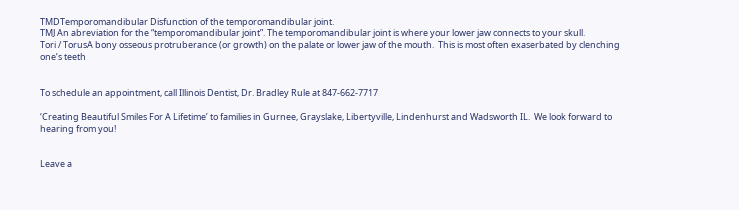TMDTemporomandibular Disfunction of the temporomandibular joint.
TMJ An abreviation for the “temporomandibular joint”. The temporomandibular joint is where your lower jaw connects to your skull.
Tori / TorusA bony osseous protruberance (or growth) on the palate or lower jaw of the mouth.  This is most often exaserbated by clenching one’s teeth


To schedule an appointment, call Illinois Dentist, Dr. Bradley Rule at 847-662-7717

‘Creating Beautiful Smiles For A Lifetime’ to families in Gurnee, Grayslake, Libertyville, Lindenhurst and Wadsworth IL.  We look forward to hearing from you!


Leave a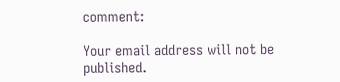comment:

Your email address will not be published.